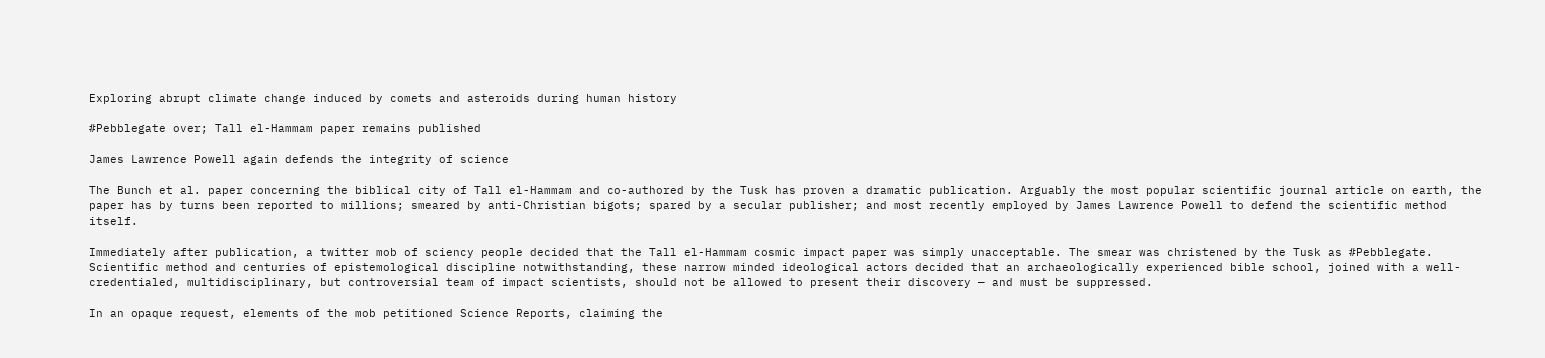Exploring abrupt climate change induced by comets and asteroids during human history

#Pebblegate over; Tall el-Hammam paper remains published

James Lawrence Powell again defends the integrity of science

The Bunch et al. paper concerning the biblical city of Tall el-Hammam and co-authored by the Tusk has proven a dramatic publication. Arguably the most popular scientific journal article on earth, the paper has by turns been reported to millions; smeared by anti-Christian bigots; spared by a secular publisher; and most recently employed by James Lawrence Powell to defend the scientific method itself.

Immediately after publication, a twitter mob of sciency people decided that the Tall el-Hammam cosmic impact paper was simply unacceptable. The smear was christened by the Tusk as #Pebblegate. Scientific method and centuries of epistemological discipline notwithstanding, these narrow minded ideological actors decided that an archaeologically experienced bible school, joined with a well-credentialed, multidisciplinary, but controversial team of impact scientists, should not be allowed to present their discovery — and must be suppressed.

In an opaque request, elements of the mob petitioned Science Reports, claiming the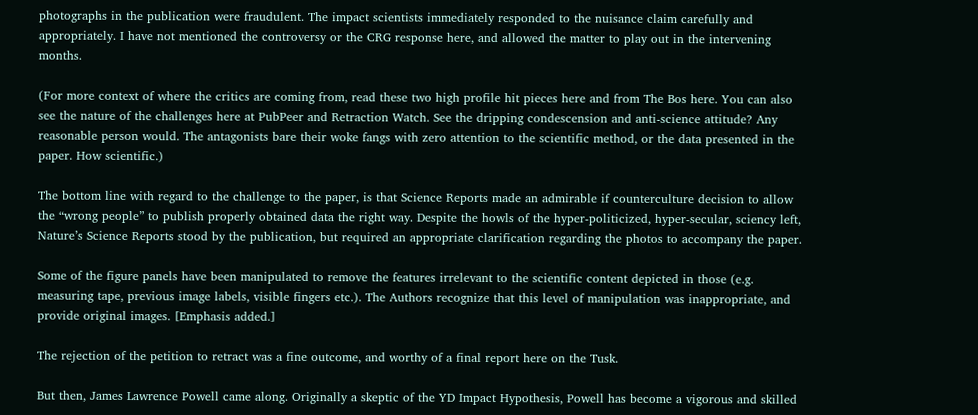photographs in the publication were fraudulent. The impact scientists immediately responded to the nuisance claim carefully and appropriately. I have not mentioned the controversy or the CRG response here, and allowed the matter to play out in the intervening months.

(For more context of where the critics are coming from, read these two high profile hit pieces here and from The Bos here. You can also see the nature of the challenges here at PubPeer and Retraction Watch. See the dripping condescension and anti-science attitude? Any reasonable person would. The antagonists bare their woke fangs with zero attention to the scientific method, or the data presented in the paper. How scientific.)

The bottom line with regard to the challenge to the paper, is that Science Reports made an admirable if counterculture decision to allow the “wrong people” to publish properly obtained data the right way. Despite the howls of the hyper-politicized, hyper-secular, sciency left, Nature’s Science Reports stood by the publication, but required an appropriate clarification regarding the photos to accompany the paper.

Some of the figure panels have been manipulated to remove the features irrelevant to the scientific content depicted in those (e.g. measuring tape, previous image labels, visible fingers etc.). The Authors recognize that this level of manipulation was inappropriate, and provide original images. [Emphasis added.]

The rejection of the petition to retract was a fine outcome, and worthy of a final report here on the Tusk.

But then, James Lawrence Powell came along. Originally a skeptic of the YD Impact Hypothesis, Powell has become a vigorous and skilled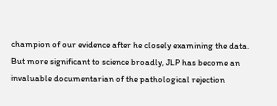champion of our evidence after he closely examining the data. But more significant to science broadly, JLP has become an invaluable documentarian of the pathological rejection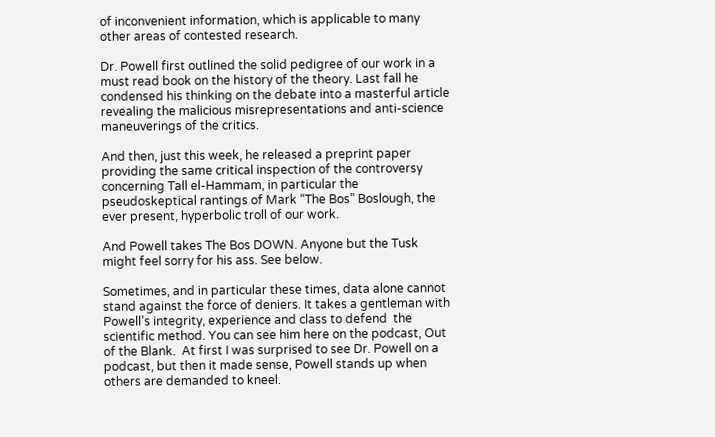of inconvenient information, which is applicable to many other areas of contested research.

Dr. Powell first outlined the solid pedigree of our work in a must read book on the history of the theory. Last fall he condensed his thinking on the debate into a masterful article revealing the malicious misrepresentations and anti-science maneuverings of the critics.

And then, just this week, he released a preprint paper providing the same critical inspection of the controversy concerning Tall el-Hammam, in particular the pseudoskeptical rantings of Mark “The Bos” Boslough, the ever present, hyperbolic troll of our work.

And Powell takes The Bos DOWN. Anyone but the Tusk might feel sorry for his ass. See below.

Sometimes, and in particular these times, data alone cannot stand against the force of deniers. It takes a gentleman with Powell’s integrity, experience and class to defend  the scientific method. You can see him here on the podcast, Out of the Blank.  At first I was surprised to see Dr. Powell on a podcast, but then it made sense, Powell stands up when others are demanded to kneel.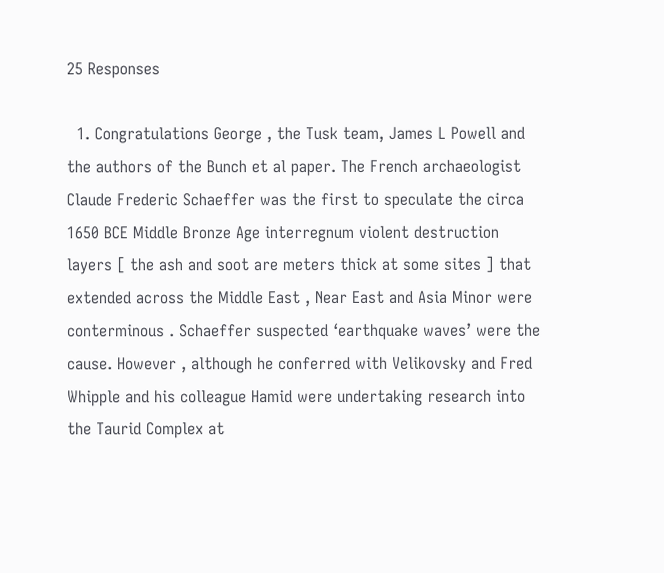25 Responses

  1. Congratulations George , the Tusk team, James L Powell and the authors of the Bunch et al paper. The French archaeologist Claude Frederic Schaeffer was the first to speculate the circa 1650 BCE Middle Bronze Age interregnum violent destruction layers [ the ash and soot are meters thick at some sites ] that extended across the Middle East , Near East and Asia Minor were conterminous . Schaeffer suspected ‘earthquake waves’ were the cause. However , although he conferred with Velikovsky and Fred Whipple and his colleague Hamid were undertaking research into the Taurid Complex at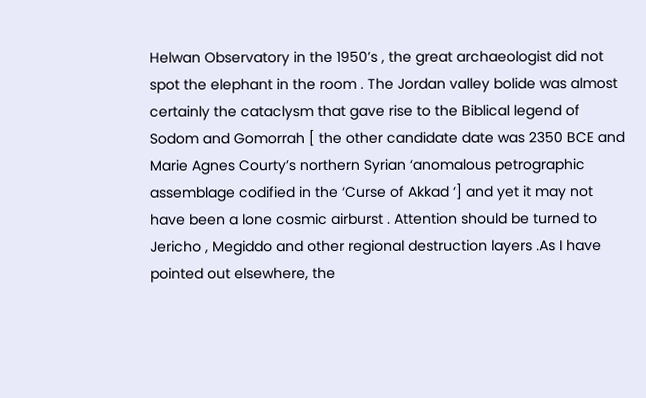Helwan Observatory in the 1950’s , the great archaeologist did not spot the elephant in the room . The Jordan valley bolide was almost certainly the cataclysm that gave rise to the Biblical legend of Sodom and Gomorrah [ the other candidate date was 2350 BCE and Marie Agnes Courty’s northern Syrian ‘anomalous petrographic assemblage codified in the ‘Curse of Akkad ‘] and yet it may not have been a lone cosmic airburst . Attention should be turned to Jericho , Megiddo and other regional destruction layers .As I have pointed out elsewhere, the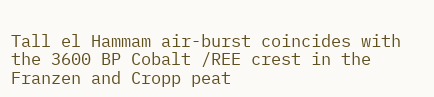Tall el Hammam air-burst coincides with the 3600 BP Cobalt /REE crest in the Franzen and Cropp peat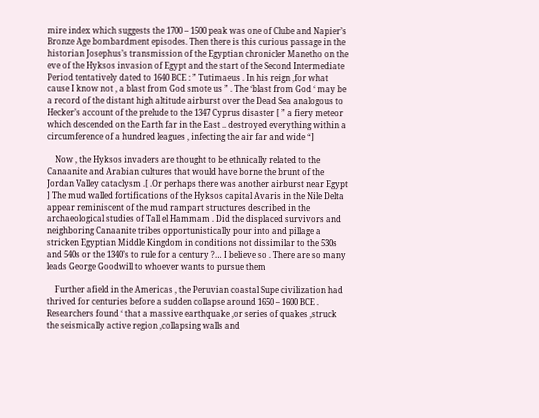mire index which suggests the 1700 – 1500 peak was one of Clube and Napier’s Bronze Age bombardment episodes. Then there is this curious passage in the historian Josephus’s transmission of the Egyptian chronicler Manetho on the eve of the Hyksos invasion of Egypt and the start of the Second Intermediate Period tentatively dated to 1640 BCE : ” Tutimaeus . In his reign ,for what cause I know not , a blast from God smote us ” . The ‘blast from God ‘ may be a record of the distant high altitude airburst over the Dead Sea analogous to Hecker’s account of the prelude to the 1347 Cyprus disaster [ ” a fiery meteor which descended on the Earth far in the East .. destroyed everything within a circumference of a hundred leagues , infecting the air far and wide “]

    Now , the Hyksos invaders are thought to be ethnically related to the Canaanite and Arabian cultures that would have borne the brunt of the Jordan Valley cataclysm .[ .Or perhaps there was another airburst near Egypt ] The mud walled fortifications of the Hyksos capital Avaris in the Nile Delta appear reminiscent of the mud rampart structures described in the archaeological studies of Tall el Hammam . Did the displaced survivors and neighboring Canaanite tribes opportunistically pour into and pillage a stricken Egyptian Middle Kingdom in conditions not dissimilar to the 530s and 540s or the 1340’s to rule for a century ?… I believe so . There are so many leads George Goodwill to whoever wants to pursue them

    Further afield in the Americas , the Peruvian coastal Supe civilization had thrived for centuries before a sudden collapse around 1650 – 1600 BCE . Researchers found ‘ that a massive earthquake ,or series of quakes ,struck the seismically active region ,collapsing walls and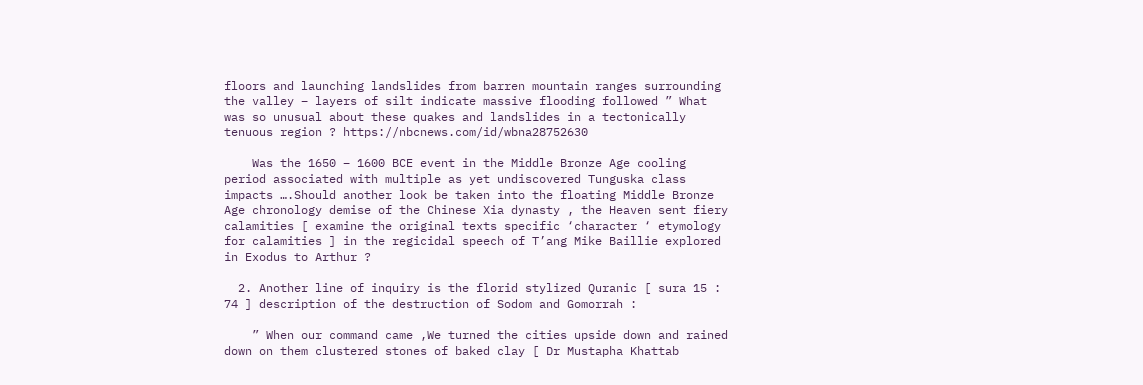floors and launching landslides from barren mountain ranges surrounding the valley – layers of silt indicate massive flooding followed ” What was so unusual about these quakes and landslides in a tectonically tenuous region ? https://nbcnews.com/id/wbna28752630

    Was the 1650 – 1600 BCE event in the Middle Bronze Age cooling period associated with multiple as yet undiscovered Tunguska class impacts ….Should another look be taken into the floating Middle Bronze Age chronology demise of the Chinese Xia dynasty , the Heaven sent fiery calamities [ examine the original texts specific ‘character ‘ etymology for calamities ] in the regicidal speech of T’ang Mike Baillie explored in Exodus to Arthur ?

  2. Another line of inquiry is the florid stylized Quranic [ sura 15 : 74 ] description of the destruction of Sodom and Gomorrah :

    ” When our command came ,We turned the cities upside down and rained down on them clustered stones of baked clay [ Dr Mustapha Khattab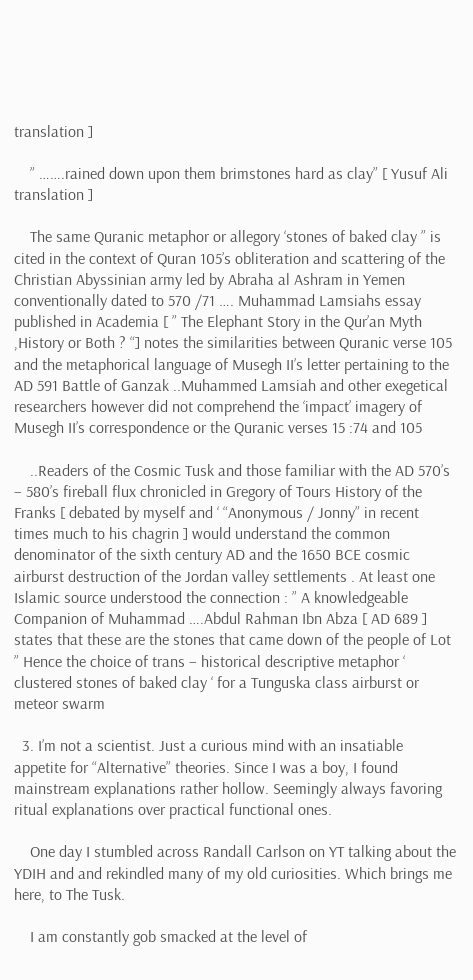translation ]

    ” …….rained down upon them brimstones hard as clay” [ Yusuf Ali translation ]

    The same Quranic metaphor or allegory ‘stones of baked clay ” is cited in the context of Quran 105’s obliteration and scattering of the Christian Abyssinian army led by Abraha al Ashram in Yemen conventionally dated to 570 /71 …. Muhammad Lamsiahs essay published in Academia [ ” The Elephant Story in the Qur’an Myth ,History or Both ? “] notes the similarities between Quranic verse 105 and the metaphorical language of Musegh II’s letter pertaining to the AD 591 Battle of Ganzak ..Muhammed Lamsiah and other exegetical researchers however did not comprehend the ‘impact’ imagery of Musegh II’s correspondence or the Quranic verses 15 :74 and 105

    ..Readers of the Cosmic Tusk and those familiar with the AD 570’s – 580’s fireball flux chronicled in Gregory of Tours History of the Franks [ debated by myself and ‘ “Anonymous / Jonny” in recent times much to his chagrin ] would understand the common denominator of the sixth century AD and the 1650 BCE cosmic airburst destruction of the Jordan valley settlements . At least one Islamic source understood the connection : ” A knowledgeable Companion of Muhammad ….Abdul Rahman Ibn Abza [ AD 689 ] states that these are the stones that came down of the people of Lot ” Hence the choice of trans – historical descriptive metaphor ‘ clustered stones of baked clay ‘ for a Tunguska class airburst or meteor swarm

  3. I’m not a scientist. Just a curious mind with an insatiable appetite for “Alternative” theories. Since I was a boy, I found mainstream explanations rather hollow. Seemingly always favoring ritual explanations over practical functional ones.

    One day I stumbled across Randall Carlson on YT talking about the YDIH and and rekindled many of my old curiosities. Which brings me here, to The Tusk.

    I am constantly gob smacked at the level of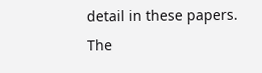detail in these papers. The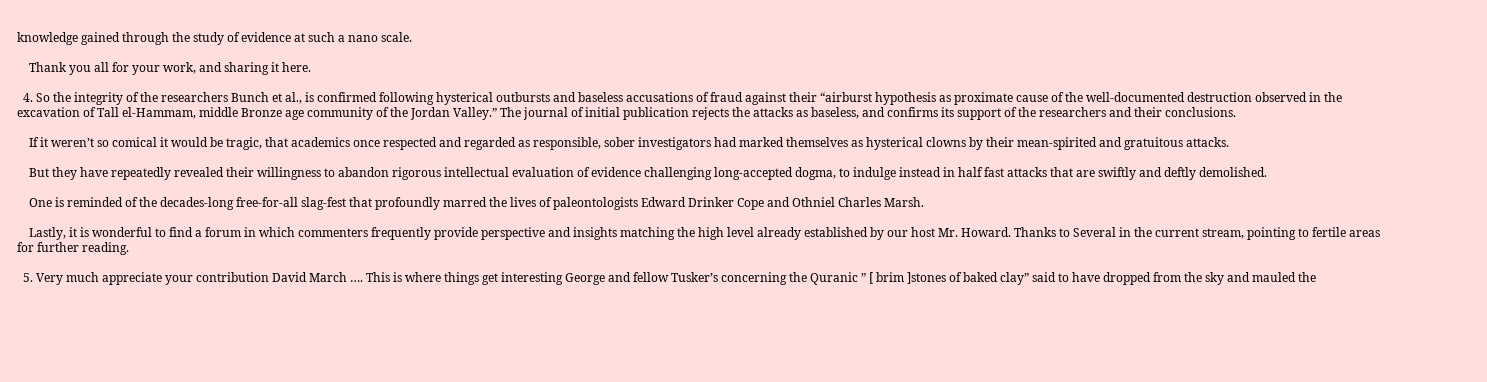knowledge gained through the study of evidence at such a nano scale.

    Thank you all for your work, and sharing it here.

  4. So the integrity of the researchers Bunch et al., is confirmed following hysterical outbursts and baseless accusations of fraud against their “airburst hypothesis as proximate cause of the well-documented destruction observed in the excavation of Tall el-Hammam, middle Bronze age community of the Jordan Valley.” The journal of initial publication rejects the attacks as baseless, and confirms its support of the researchers and their conclusions.

    If it weren’t so comical it would be tragic, that academics once respected and regarded as responsible, sober investigators had marked themselves as hysterical clowns by their mean-spirited and gratuitous attacks.

    But they have repeatedly revealed their willingness to abandon rigorous intellectual evaluation of evidence challenging long-accepted dogma, to indulge instead in half fast attacks that are swiftly and deftly demolished.

    One is reminded of the decades-long free-for-all slag-fest that profoundly marred the lives of paleontologists Edward Drinker Cope and Othniel Charles Marsh.

    Lastly, it is wonderful to find a forum in which commenters frequently provide perspective and insights matching the high level already established by our host Mr. Howard. Thanks to Several in the current stream, pointing to fertile areas for further reading.

  5. Very much appreciate your contribution David March …. This is where things get interesting George and fellow Tusker’s concerning the Quranic ” [ brim ]stones of baked clay” said to have dropped from the sky and mauled the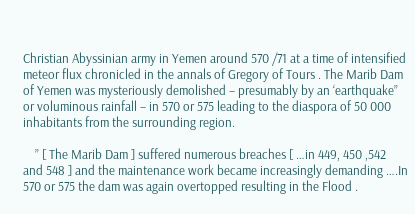Christian Abyssinian army in Yemen around 570 /71 at a time of intensified meteor flux chronicled in the annals of Gregory of Tours . The Marib Dam of Yemen was mysteriously demolished – presumably by an ‘earthquake” or voluminous rainfall – in 570 or 575 leading to the diaspora of 50 000 inhabitants from the surrounding region.

    ” [ The Marib Dam ] suffered numerous breaches [ …in 449, 450 ,542 and 548 ] and the maintenance work became increasingly demanding ….In 570 or 575 the dam was again overtopped resulting in the Flood .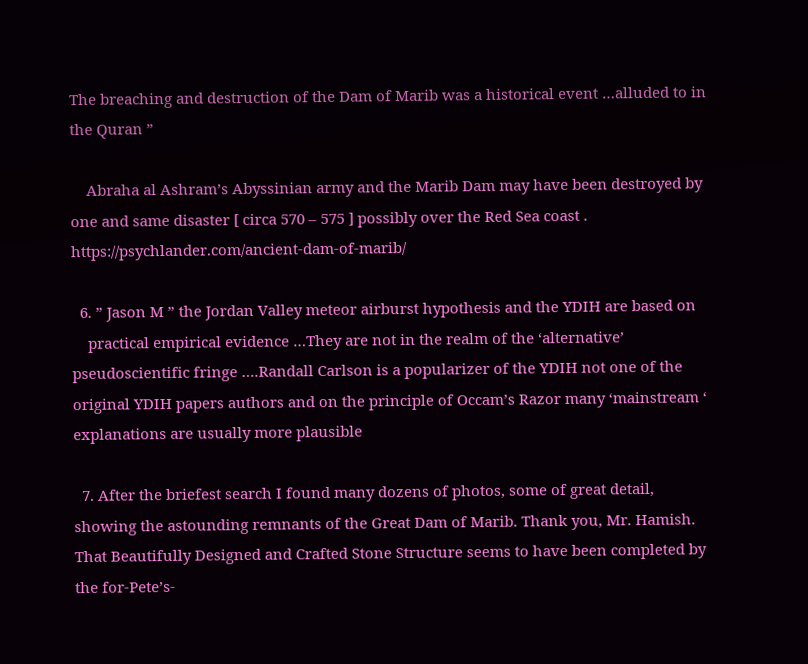The breaching and destruction of the Dam of Marib was a historical event …alluded to in the Quran ”

    Abraha al Ashram’s Abyssinian army and the Marib Dam may have been destroyed by one and same disaster [ circa 570 – 575 ] possibly over the Red Sea coast . https://psychlander.com/ancient-dam-of-marib/

  6. ” Jason M ” the Jordan Valley meteor airburst hypothesis and the YDIH are based on
    practical empirical evidence …They are not in the realm of the ‘alternative’ pseudoscientific fringe ….Randall Carlson is a popularizer of the YDIH not one of the original YDIH papers authors and on the principle of Occam’s Razor many ‘mainstream ‘ explanations are usually more plausible

  7. After the briefest search I found many dozens of photos, some of great detail, showing the astounding remnants of the Great Dam of Marib. Thank you, Mr. Hamish. That Beautifully Designed and Crafted Stone Structure seems to have been completed by the for-Pete’s-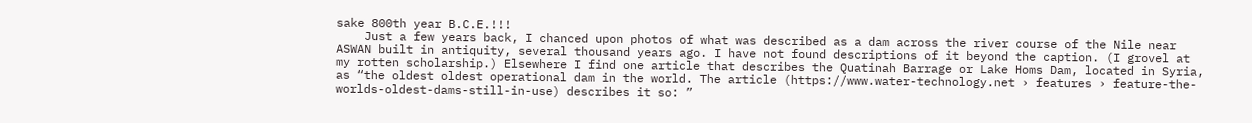sake 800th year B.C.E.!!!
    Just a few years back, I chanced upon photos of what was described as a dam across the river course of the Nile near ASWAN built in antiquity, several thousand years ago. I have not found descriptions of it beyond the caption. (I grovel at my rotten scholarship.) Elsewhere I find one article that describes the Quatinah Barrage or Lake Homs Dam, located in Syria, as “the oldest oldest operational dam in the world. The article (https://www.water-technology.net › features › feature-the-worlds-oldest-dams-still-in-use) describes it so: ”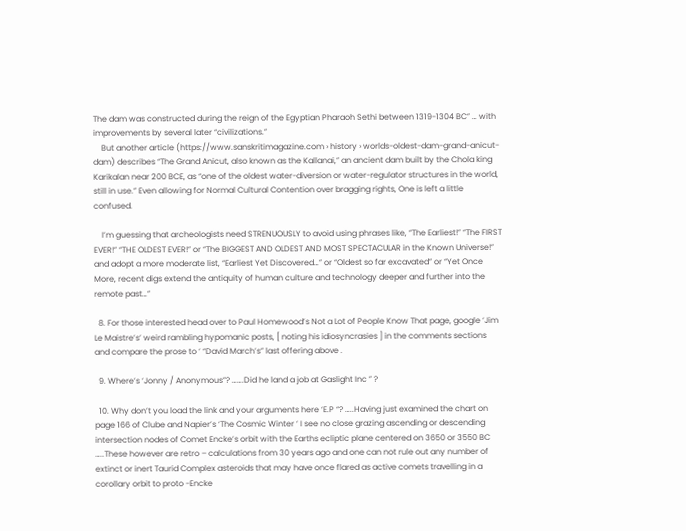The dam was constructed during the reign of the Egyptian Pharaoh Sethi between 1319-1304 BC” … with improvements by several later “civilizations.”
    But another article (https://www.sanskritimagazine.com › history › worlds-oldest-dam-grand-anicut-dam) describes “The Grand Anicut, also known as the Kallanai,” an ancient dam built by the Chola king Karikalan near 200 BCE, as “one of the oldest water-diversion or water-regulator structures in the world, still in use.” Even allowing for Normal Cultural Contention over bragging rights, One is left a little confused.

    I’m guessing that archeologists need STRENUOUSLY to avoid using phrases like, “The Earliest!” “The FIRST EVER!” “THE OLDEST EVER!” or “The BIGGEST AND OLDEST AND MOST SPECTACULAR in the Known Universe!” and adopt a more moderate list, “Earliest Yet Discovered…” or “Oldest so far excavated” or “Yet Once More, recent digs extend the antiquity of human culture and technology deeper and further into the remote past…”

  8. For those interested head over to Paul Homewood’s Not a Lot of People Know That page, google ‘Jim Le Maistre’s’ weird rambling hypomanic posts, [ noting his idiosyncrasies ] in the comments sections and compare the prose to ‘ “David March’s” last offering above .

  9. Where’s ‘Jonny / Anonymous”? …….Did he land a job at Gaslight Inc ” ?

  10. Why don’t you load the link and your arguments here ‘E.P “? …..Having just examined the chart on page 166 of Clube and Napier’s ‘The Cosmic Winter ‘ I see no close grazing ascending or descending intersection nodes of Comet Encke’s orbit with the Earths ecliptic plane centered on 3650 or 3550 BC …..These however are retro – calculations from 30 years ago and one can not rule out any number of extinct or inert Taurid Complex asteroids that may have once flared as active comets travelling in a corollary orbit to proto -Encke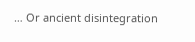… Or ancient disintegration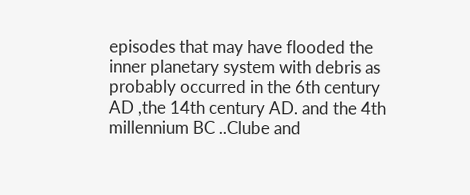episodes that may have flooded the inner planetary system with debris as probably occurred in the 6th century AD ,the 14th century AD. and the 4th millennium BC ..Clube and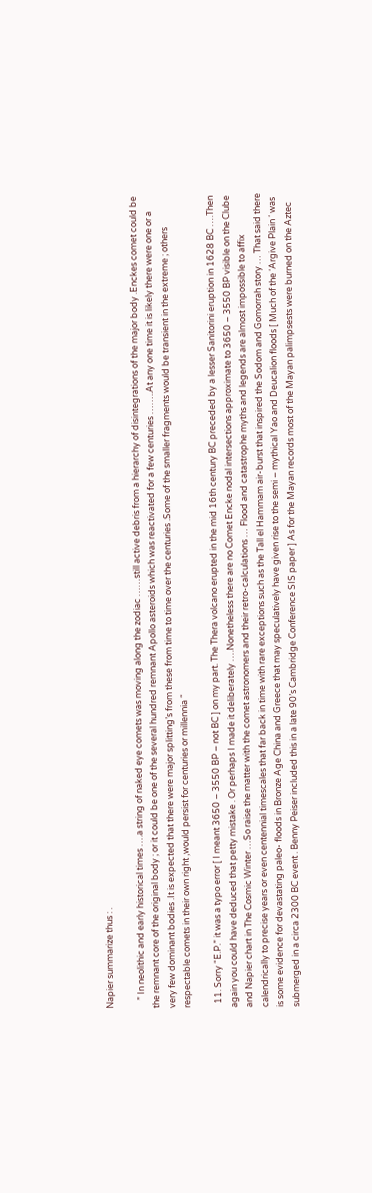Napier summarize thus : .

    ” In neolithic and early historical times ….a string of naked eye comets was moving along the zodiac ……still active debris from a hierarchy of disintegrations of the major body .Enckes comet could be the remnant core of the original body ; or it could be one of the several hundred remnant Apollo asteroids which was reactivated for a few centuries ……..At any one time it is likely there were one or a very few dominant bodies .It is expected that there were major splitting’s from these from time to time over the centuries .Some of the smaller fragments would be transient in the extreme ; others respectable comets in their own right ,would persist for centuries or millennia “

  11. Sorry “E.P.” it was a typo error [ I meant 3650 – 3550 BP – not BC ] on my part. The Thera volcano erupted in the mid 16th century BC preceded by a lesser Sanitorini eruption in 1628 BC ….Then again you could have deduced that petty mistake . Or perhaps I made it deliberately ….Nonetheless there are no Comet Encke nodal intersections approximate to 3650 – 3550 BP visible on the Clube and Napier chart in The Cosmic Winter …So raise the matter with the comet astronomers and their retro-calculations … Flood and catastrophe myths and legends are almost impossible to affix calendrically to precise years or even centennial timescales that far back in time with rare exceptions such as the Tall el Hammam air-burst that inspired the Sodom and Gomorrah story … That said there is some evidence for devastating paleo- floods in Bronze Age China and Greece that may speculatively have given rise to the semi – mythical Yao and Deucalion floods [ Much of the ‘Argive Plain ‘ was submerged in a circa 2300 BC event . Benny Peiser included this in a late 90’s Cambridge Conference SIS paper ] As for the Mayan records most of the Mayan palimpsests were burned on the Aztec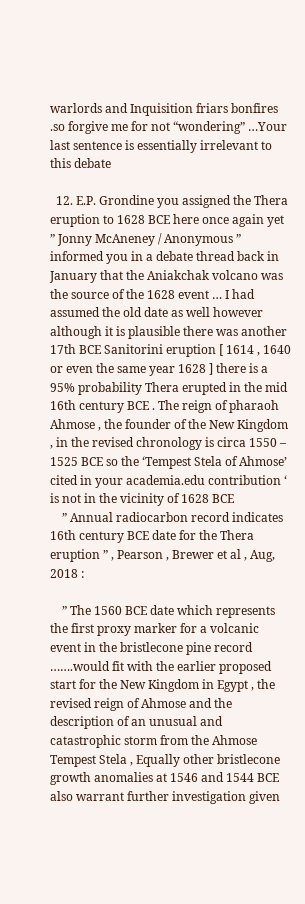warlords and Inquisition friars bonfires .so forgive me for not “wondering” …Your last sentence is essentially irrelevant to this debate

  12. E.P. Grondine you assigned the Thera eruption to 1628 BCE here once again yet ” Jonny McAneney / Anonymous ” informed you in a debate thread back in January that the Aniakchak volcano was the source of the 1628 event … I had assumed the old date as well however although it is plausible there was another 17th BCE Sanitorini eruption [ 1614 , 1640 or even the same year 1628 ] there is a 95% probability Thera erupted in the mid 16th century BCE . The reign of pharaoh Ahmose , the founder of the New Kingdom , in the revised chronology is circa 1550 – 1525 BCE so the ‘Tempest Stela of Ahmose’ cited in your academia.edu contribution ‘ is not in the vicinity of 1628 BCE
    ” Annual radiocarbon record indicates 16th century BCE date for the Thera eruption ” , Pearson , Brewer et al , Aug, 2018 :

    ” The 1560 BCE date which represents the first proxy marker for a volcanic event in the bristlecone pine record …….would fit with the earlier proposed start for the New Kingdom in Egypt , the revised reign of Ahmose and the description of an unusual and catastrophic storm from the Ahmose Tempest Stela , Equally other bristlecone growth anomalies at 1546 and 1544 BCE also warrant further investigation given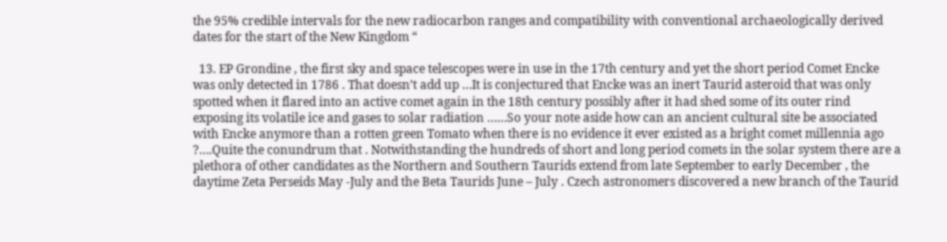the 95% credible intervals for the new radiocarbon ranges and compatibility with conventional archaeologically derived dates for the start of the New Kingdom “

  13. EP Grondine , the first sky and space telescopes were in use in the 17th century and yet the short period Comet Encke was only detected in 1786 . That doesn’t add up …It is conjectured that Encke was an inert Taurid asteroid that was only spotted when it flared into an active comet again in the 18th century possibly after it had shed some of its outer rind exposing its volatile ice and gases to solar radiation ……So your note aside how can an ancient cultural site be associated with Encke anymore than a rotten green Tomato when there is no evidence it ever existed as a bright comet millennia ago ?….Quite the conundrum that . Notwithstanding the hundreds of short and long period comets in the solar system there are a plethora of other candidates as the Northern and Southern Taurids extend from late September to early December , the daytime Zeta Perseids May -July and the Beta Taurids June – July . Czech astronomers discovered a new branch of the Taurid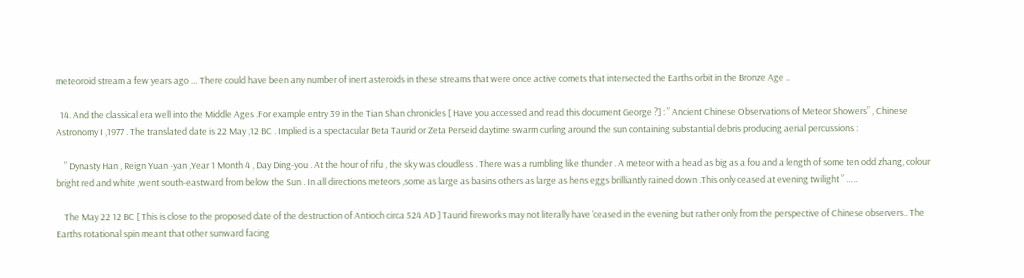meteoroid stream a few years ago … There could have been any number of inert asteroids in these streams that were once active comets that intersected the Earths orbit in the Bronze Age ..

  14. And the classical era well into the Middle Ages .For example entry 39 in the Tian Shan chronicles [ Have you accessed and read this document George ?] : ” Ancient Chinese Observations of Meteor Showers” , Chinese Astronomy I ,1977 . The translated date is 22 May ,12 BC . Implied is a spectacular Beta Taurid or Zeta Perseid daytime swarm curling around the sun containing substantial debris producing aerial percussions :

    ” Dynasty Han , Reign Yuan -yan ,Year 1 Month 4 , Day Ding-you . At the hour of rifu , the sky was cloudless . There was a rumbling like thunder . A meteor with a head as big as a fou and a length of some ten odd zhang, colour bright red and white ,went south-eastward from below the Sun . In all directions meteors ,some as large as basins others as large as hens eggs brilliantly rained down .This only ceased at evening twilight ” …..

    The May 22 12 BC [ This is close to the proposed date of the destruction of Antioch circa 524 AD ] Taurid fireworks may not literally have ‘ceased in the evening but rather only from the perspective of Chinese observers.. The Earths rotational spin meant that other sunward facing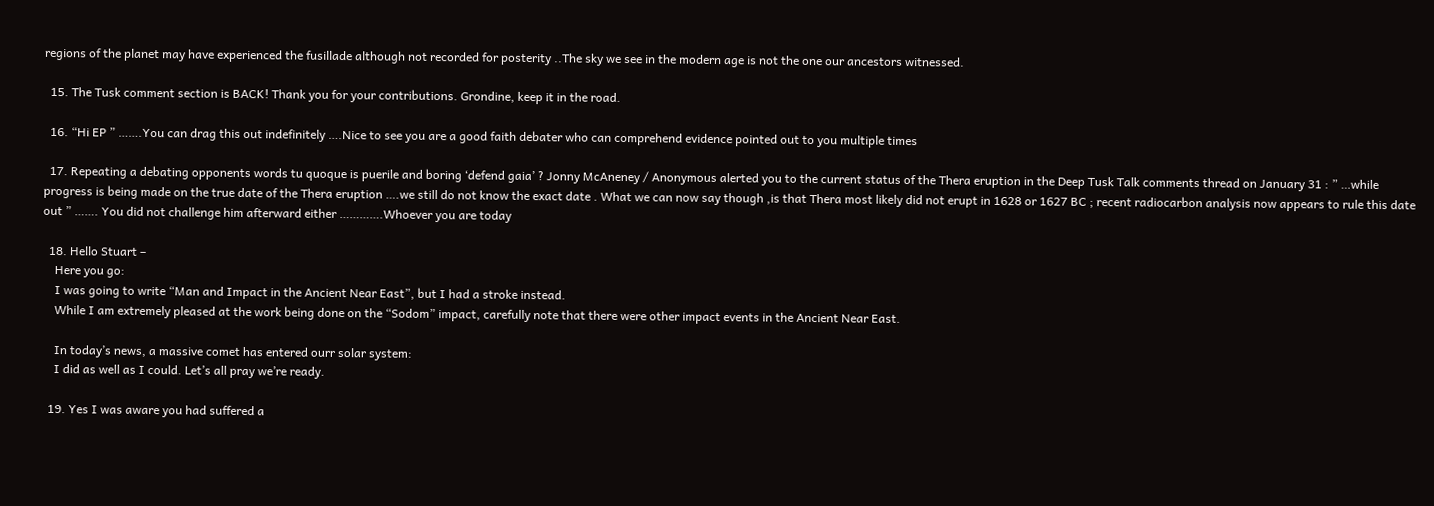regions of the planet may have experienced the fusillade although not recorded for posterity ..The sky we see in the modern age is not the one our ancestors witnessed.

  15. The Tusk comment section is BACK! Thank you for your contributions. Grondine, keep it in the road.

  16. “Hi EP ” …….You can drag this out indefinitely ….Nice to see you are a good faith debater who can comprehend evidence pointed out to you multiple times

  17. Repeating a debating opponents words tu quoque is puerile and boring ‘defend gaia’ ? Jonny McAneney / Anonymous alerted you to the current status of the Thera eruption in the Deep Tusk Talk comments thread on January 31 : ” …while progress is being made on the true date of the Thera eruption ….we still do not know the exact date . What we can now say though ,is that Thera most likely did not erupt in 1628 or 1627 BC ; recent radiocarbon analysis now appears to rule this date out ” ……. You did not challenge him afterward either ………….Whoever you are today

  18. Hello Stuart –
    Here you go:
    I was going to write “Man and Impact in the Ancient Near East”, but I had a stroke instead.
    While I am extremely pleased at the work being done on the “Sodom” impact, carefully note that there were other impact events in the Ancient Near East.

    In today’s news, a massive comet has entered ourr solar system:
    I did as well as I could. Let’s all pray we’re ready.

  19. Yes I was aware you had suffered a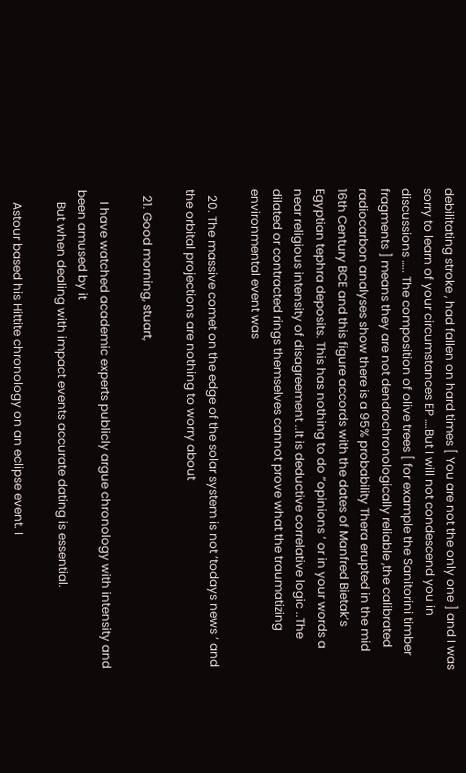debilitating stroke , had fallen on hard times [ You are not the only one ] and I was sorry to learn of your circumstances EP ….But I will not condescend you in discussions ….. The composition of olive trees [ for example the Sanitorini timber fragments ] means they are not dendrochronologically reliable ,the calibrated radiocarbon analyses show there is a 95% probability Thera erupted in the mid 16th Century BCE and this figure accords with the dates of Manfred Bietak’s Egyptian tephra deposits. This has nothing to do “opinions ‘ or in your words a near religious intensity of disagreement ..It is deductive correlative logic ..The dilated or contracted rings themselves cannot prove what the traumatizing environmental event was

  20. The massive comet on the edge of the solar system is not ‘todays news ‘ and the orbital projections are nothing to worry about

  21. Good morning, stuart,

    I have watched academic experts publicly argue chronology with intensity and been amused by it
    But when dealing with impact events accurate dating is essential.

    Astour based his Hittite chronology on an eclipse event. I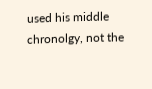used his middle chronolgy, not the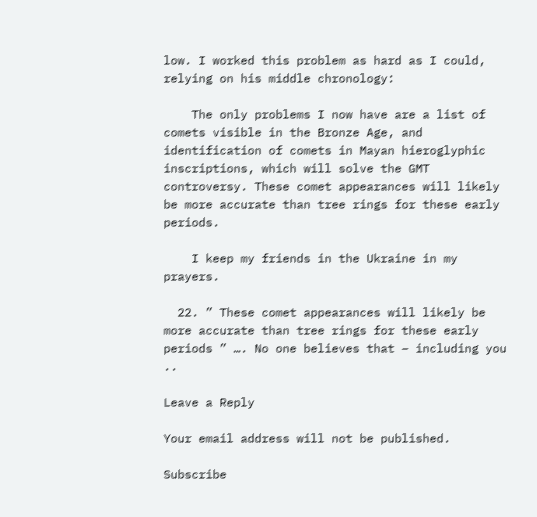low. I worked this problem as hard as I could, relying on his middle chronology:

    The only problems I now have are a list of comets visible in the Bronze Age, and identification of comets in Mayan hieroglyphic inscriptions, which will solve the GMT controversy. These comet appearances will likely be more accurate than tree rings for these early periods.

    I keep my friends in the Ukraine in my prayers.

  22. ” These comet appearances will likely be more accurate than tree rings for these early periods ” …. No one believes that – including you ..

Leave a Reply

Your email address will not be published.

Subscribe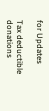for Updates

Tax deductible donations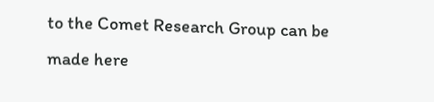to the Comet Research Group can be made here